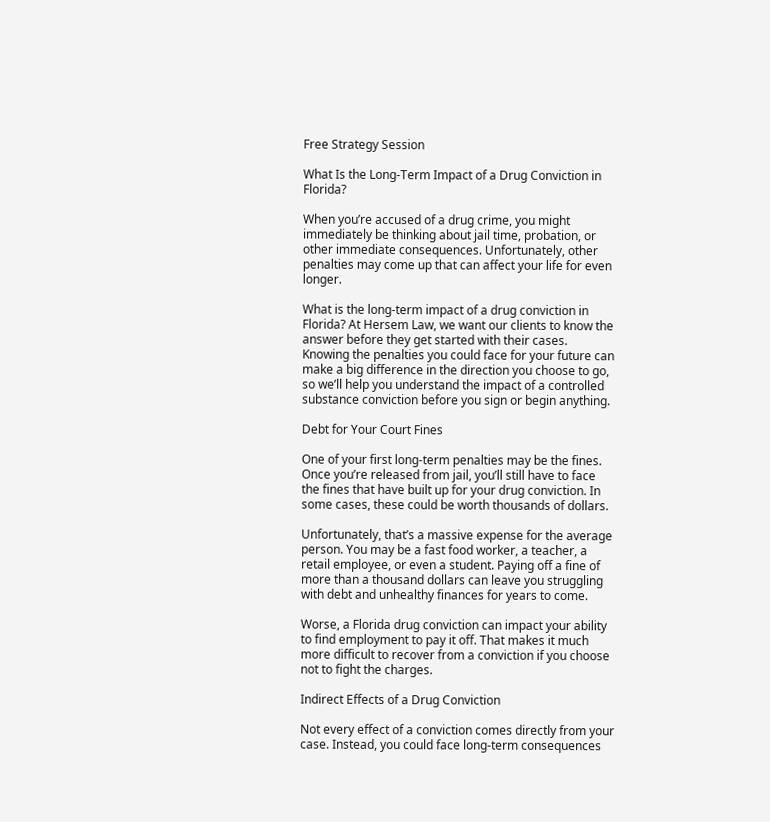Free Strategy Session

What Is the Long-Term Impact of a Drug Conviction in Florida?

When you’re accused of a drug crime, you might immediately be thinking about jail time, probation, or other immediate consequences. Unfortunately, other penalties may come up that can affect your life for even longer.

What is the long-term impact of a drug conviction in Florida? At Hersem Law, we want our clients to know the answer before they get started with their cases. Knowing the penalties you could face for your future can make a big difference in the direction you choose to go, so we’ll help you understand the impact of a controlled substance conviction before you sign or begin anything.

Debt for Your Court Fines

One of your first long-term penalties may be the fines. Once you’re released from jail, you’ll still have to face the fines that have built up for your drug conviction. In some cases, these could be worth thousands of dollars.

Unfortunately, that’s a massive expense for the average person. You may be a fast food worker, a teacher, a retail employee, or even a student. Paying off a fine of more than a thousand dollars can leave you struggling with debt and unhealthy finances for years to come.

Worse, a Florida drug conviction can impact your ability to find employment to pay it off. That makes it much more difficult to recover from a conviction if you choose not to fight the charges.

Indirect Effects of a Drug Conviction

Not every effect of a conviction comes directly from your case. Instead, you could face long-term consequences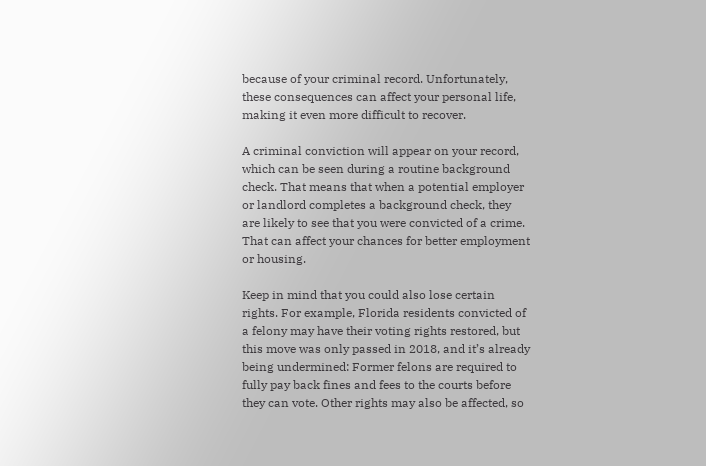because of your criminal record. Unfortunately, these consequences can affect your personal life, making it even more difficult to recover.

A criminal conviction will appear on your record, which can be seen during a routine background check. That means that when a potential employer or landlord completes a background check, they are likely to see that you were convicted of a crime. That can affect your chances for better employment or housing.

Keep in mind that you could also lose certain rights. For example, Florida residents convicted of a felony may have their voting rights restored, but this move was only passed in 2018, and it’s already being undermined: Former felons are required to fully pay back fines and fees to the courts before they can vote. Other rights may also be affected, so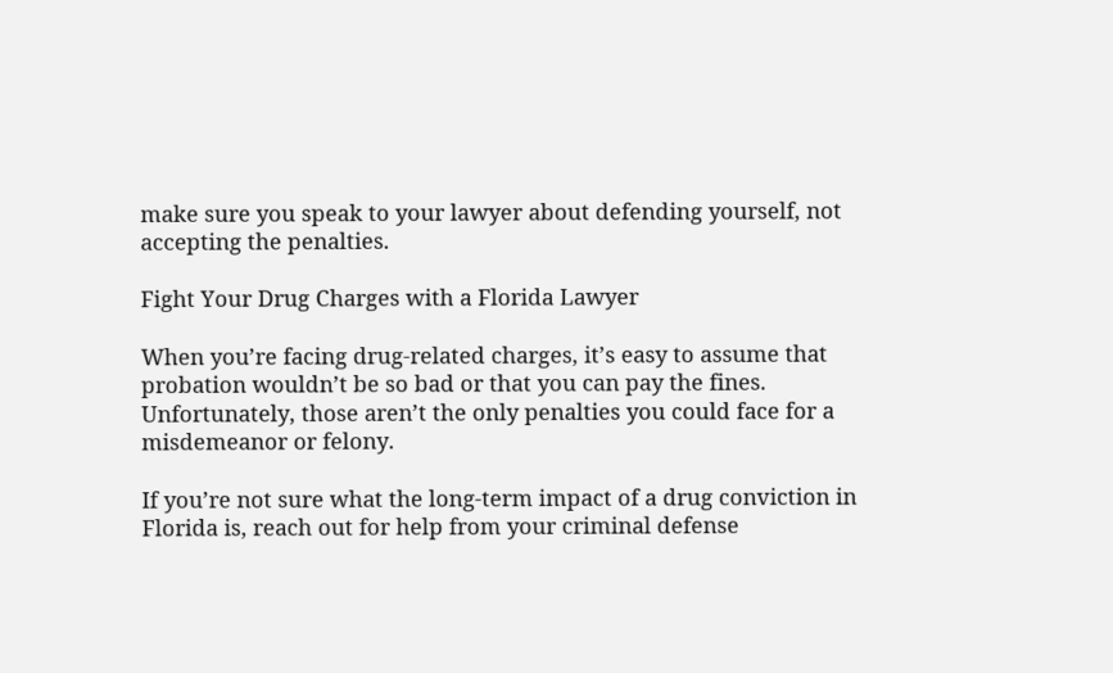make sure you speak to your lawyer about defending yourself, not accepting the penalties.

Fight Your Drug Charges with a Florida Lawyer

When you’re facing drug-related charges, it’s easy to assume that probation wouldn’t be so bad or that you can pay the fines. Unfortunately, those aren’t the only penalties you could face for a misdemeanor or felony.

If you’re not sure what the long-term impact of a drug conviction in Florida is, reach out for help from your criminal defense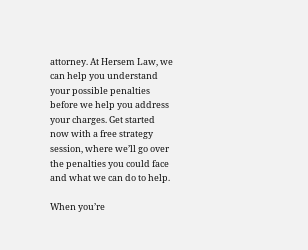attorney. At Hersem Law, we can help you understand your possible penalties before we help you address your charges. Get started now with a free strategy session, where we’ll go over the penalties you could face and what we can do to help.

When you’re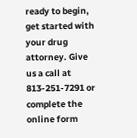ready to begin, get started with your drug attorney. Give us a call at 813-251-7291 or complete the online form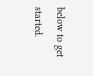below to get started.